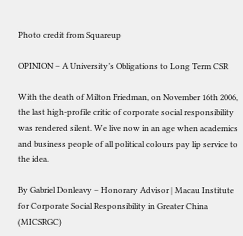Photo credit from Squareup

OPINION – A University’s Obligations to Long Term CSR

With the death of Milton Friedman, on November 16th 2006, the last high-profile critic of corporate social responsibility was rendered silent. We live now in an age when academics and business people of all political colours pay lip service to the idea.

By Gabriel Donleavy – Honorary Advisor | Macau Institute for Corporate Social Responsibility in Greater China (MICSRGC)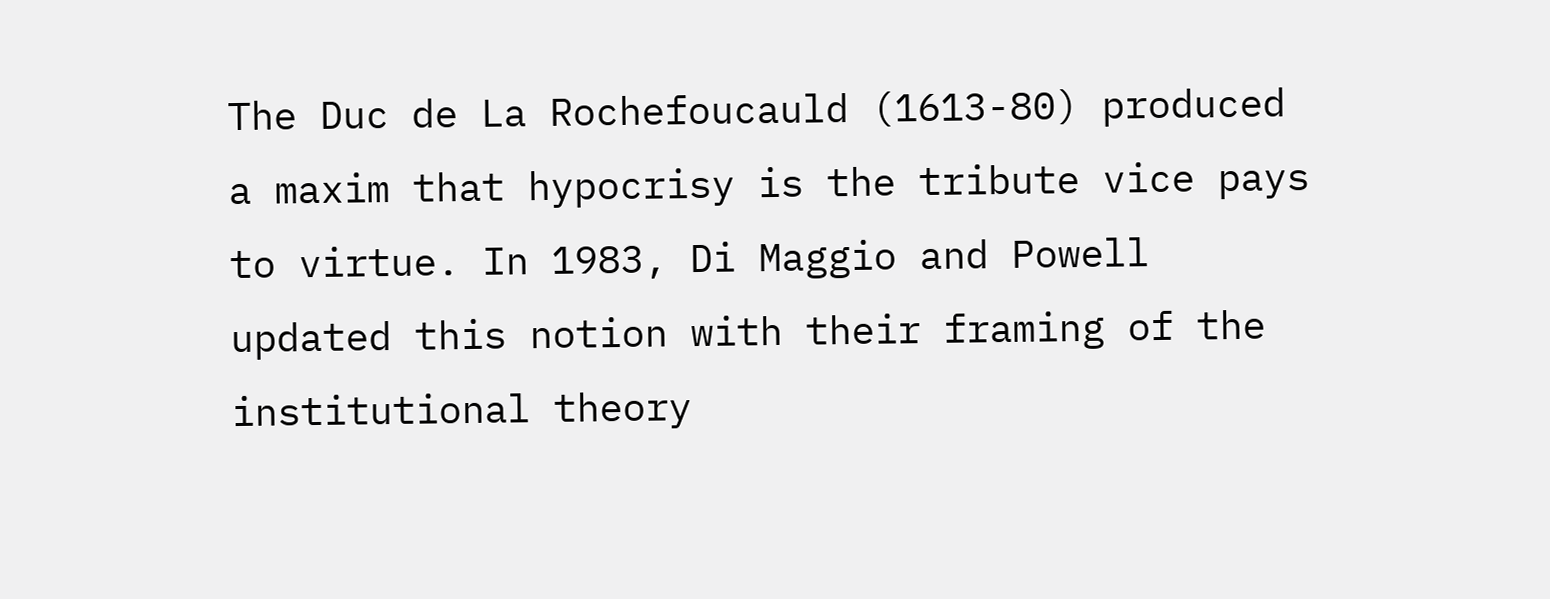The Duc de La Rochefoucauld (1613-80) produced a maxim that hypocrisy is the tribute vice pays to virtue. In 1983, Di Maggio and Powell updated this notion with their framing of the institutional theory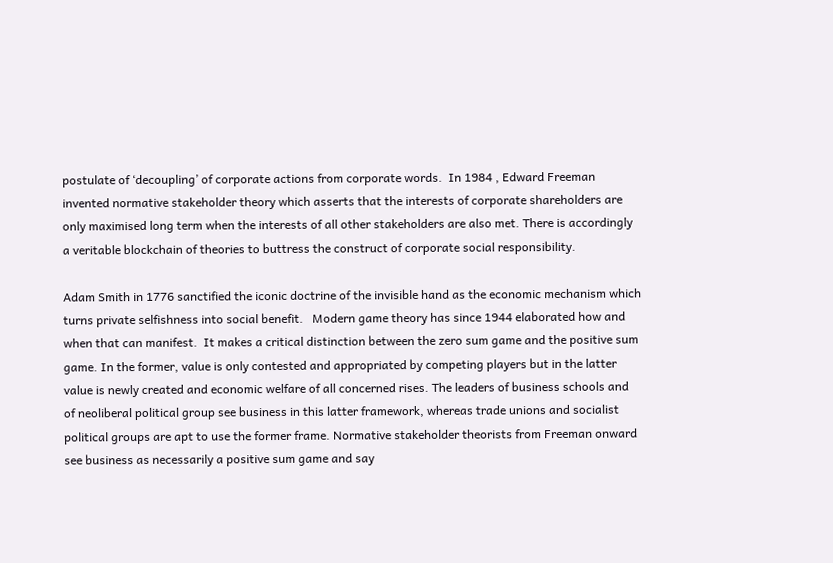postulate of ‘decoupling’ of corporate actions from corporate words.  In 1984 , Edward Freeman invented normative stakeholder theory which asserts that the interests of corporate shareholders are only maximised long term when the interests of all other stakeholders are also met. There is accordingly a veritable blockchain of theories to buttress the construct of corporate social responsibility.

Adam Smith in 1776 sanctified the iconic doctrine of the invisible hand as the economic mechanism which turns private selfishness into social benefit.   Modern game theory has since 1944 elaborated how and when that can manifest.  It makes a critical distinction between the zero sum game and the positive sum game. In the former, value is only contested and appropriated by competing players but in the latter value is newly created and economic welfare of all concerned rises. The leaders of business schools and of neoliberal political group see business in this latter framework, whereas trade unions and socialist political groups are apt to use the former frame. Normative stakeholder theorists from Freeman onward see business as necessarily a positive sum game and say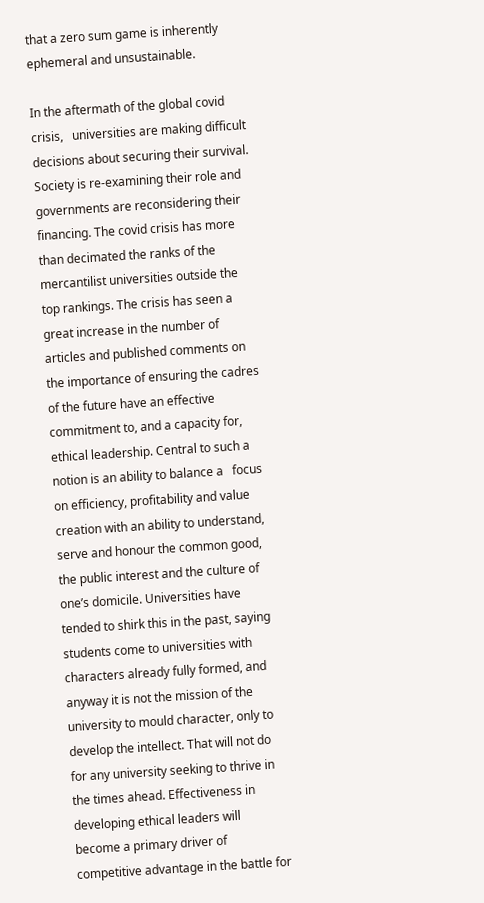that a zero sum game is inherently ephemeral and unsustainable.

In the aftermath of the global covid crisis,   universities are making difficult decisions about securing their survival. Society is re-examining their role and governments are reconsidering their financing. The covid crisis has more than decimated the ranks of the mercantilist universities outside the top rankings. The crisis has seen a great increase in the number of articles and published comments on the importance of ensuring the cadres of the future have an effective commitment to, and a capacity for, ethical leadership. Central to such a notion is an ability to balance a   focus on efficiency, profitability and value creation with an ability to understand, serve and honour the common good, the public interest and the culture of one’s domicile. Universities have tended to shirk this in the past, saying students come to universities with characters already fully formed, and anyway it is not the mission of the university to mould character, only to develop the intellect. That will not do for any university seeking to thrive in the times ahead. Effectiveness in developing ethical leaders will  become a primary driver of competitive advantage in the battle for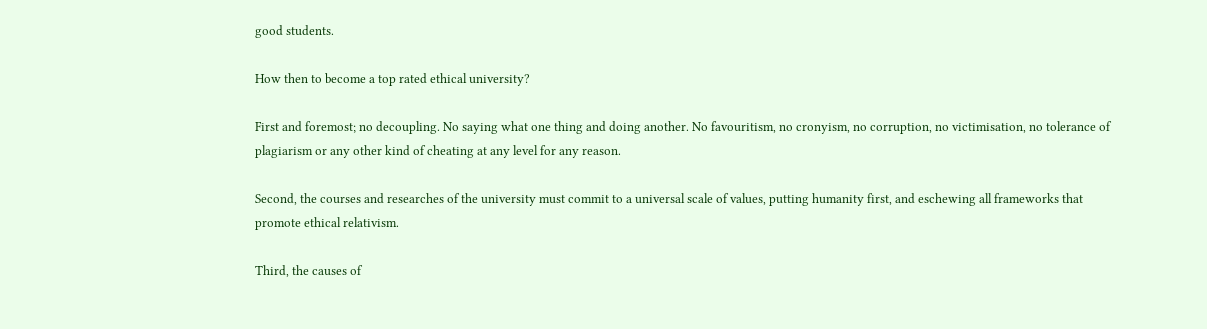good students.

How then to become a top rated ethical university?

First and foremost; no decoupling. No saying what one thing and doing another. No favouritism, no cronyism, no corruption, no victimisation, no tolerance of plagiarism or any other kind of cheating at any level for any reason.

Second, the courses and researches of the university must commit to a universal scale of values, putting humanity first, and eschewing all frameworks that promote ethical relativism.

Third, the causes of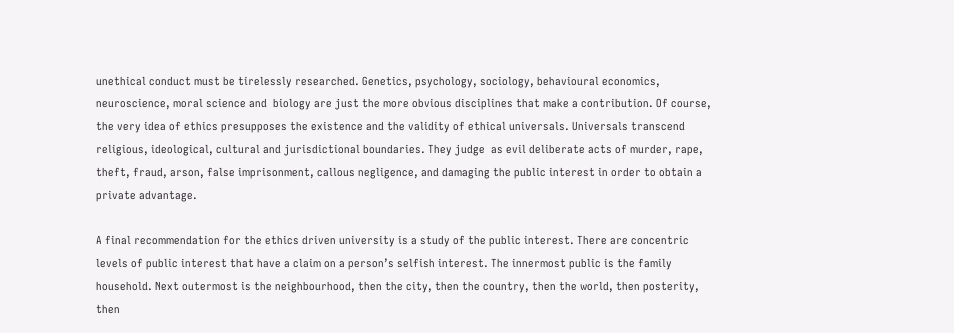unethical conduct must be tirelessly researched. Genetics, psychology, sociology, behavioural economics, neuroscience, moral science and  biology are just the more obvious disciplines that make a contribution. Of course, the very idea of ethics presupposes the existence and the validity of ethical universals. Universals transcend religious, ideological, cultural and jurisdictional boundaries. They judge  as evil deliberate acts of murder, rape, theft, fraud, arson, false imprisonment, callous negligence, and damaging the public interest in order to obtain a private advantage.

A final recommendation for the ethics driven university is a study of the public interest. There are concentric levels of public interest that have a claim on a person’s selfish interest. The innermost public is the family household. Next outermost is the neighbourhood, then the city, then the country, then the world, then posterity, then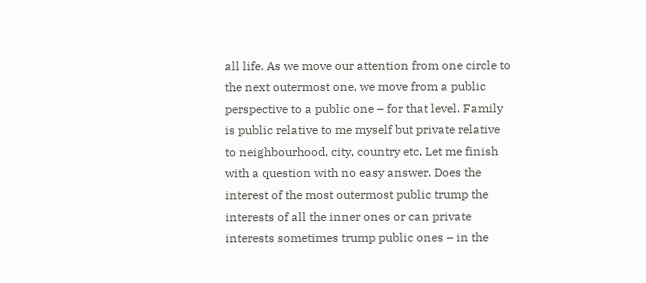all life. As we move our attention from one circle to the next outermost one, we move from a public perspective to a public one – for that level. Family is public relative to me myself but private relative to neighbourhood, city, country etc. Let me finish with a question with no easy answer. Does the interest of the most outermost public trump the interests of all the inner ones or can private interests sometimes trump public ones – in the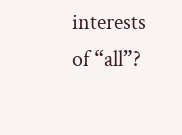interests of “all”?